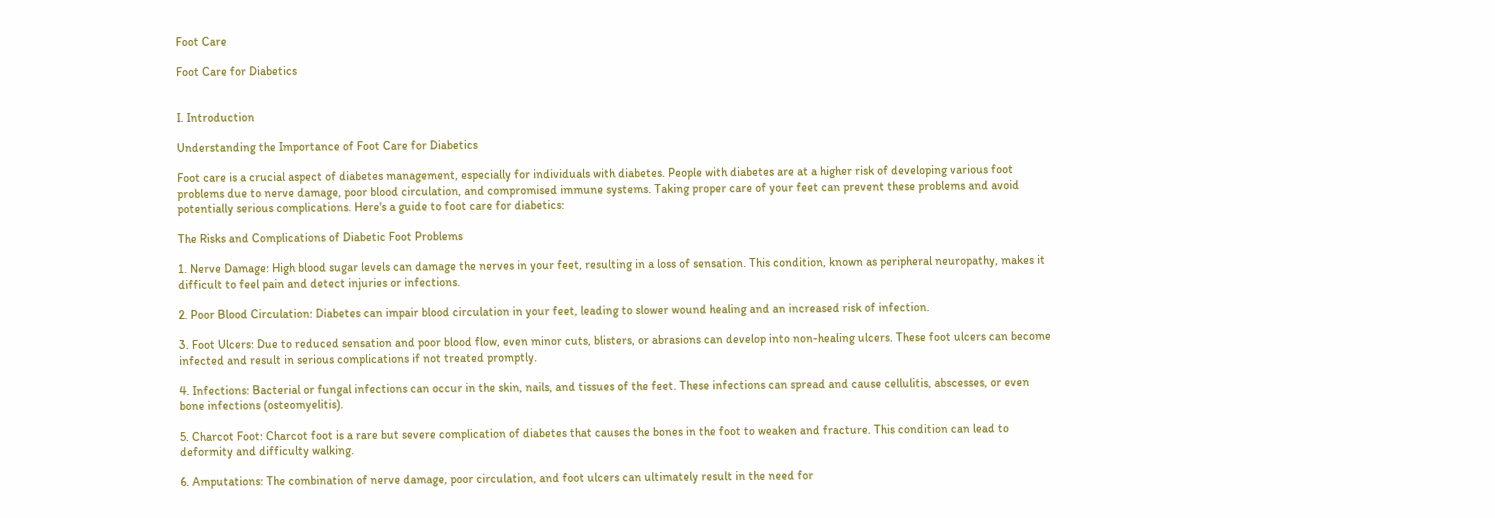Foot Care

Foot Care for Diabetics


I. Introduction

Understanding the Importance of Foot Care for Diabetics

Foot care is a crucial aspect of diabetes management, especially for individuals with diabetes. People with diabetes are at a higher risk of developing various foot problems due to nerve damage, poor blood circulation, and compromised immune systems. Taking proper care of your feet can prevent these problems and avoid potentially serious complications. Here's a guide to foot care for diabetics:

The Risks and Complications of Diabetic Foot Problems

1. Nerve Damage: High blood sugar levels can damage the nerves in your feet, resulting in a loss of sensation. This condition, known as peripheral neuropathy, makes it difficult to feel pain and detect injuries or infections.

2. Poor Blood Circulation: Diabetes can impair blood circulation in your feet, leading to slower wound healing and an increased risk of infection.

3. Foot Ulcers: Due to reduced sensation and poor blood flow, even minor cuts, blisters, or abrasions can develop into non-healing ulcers. These foot ulcers can become infected and result in serious complications if not treated promptly.

4. Infections: Bacterial or fungal infections can occur in the skin, nails, and tissues of the feet. These infections can spread and cause cellulitis, abscesses, or even bone infections (osteomyelitis).

5. Charcot Foot: Charcot foot is a rare but severe complication of diabetes that causes the bones in the foot to weaken and fracture. This condition can lead to deformity and difficulty walking.

6. Amputations: The combination of nerve damage, poor circulation, and foot ulcers can ultimately result in the need for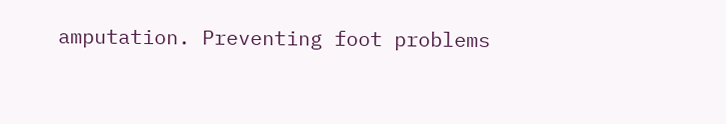amputation. Preventing foot problems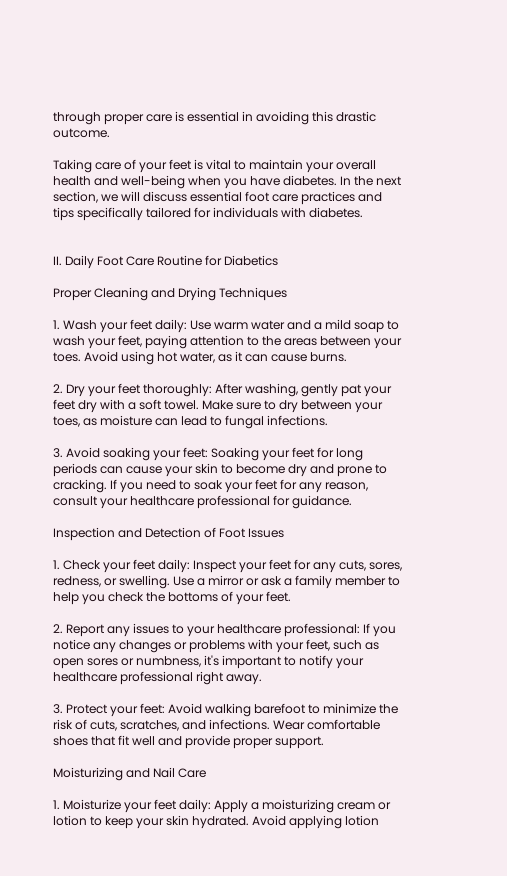through proper care is essential in avoiding this drastic outcome.

Taking care of your feet is vital to maintain your overall health and well-being when you have diabetes. In the next section, we will discuss essential foot care practices and tips specifically tailored for individuals with diabetes.


II. Daily Foot Care Routine for Diabetics

Proper Cleaning and Drying Techniques

1. Wash your feet daily: Use warm water and a mild soap to wash your feet, paying attention to the areas between your toes. Avoid using hot water, as it can cause burns.

2. Dry your feet thoroughly: After washing, gently pat your feet dry with a soft towel. Make sure to dry between your toes, as moisture can lead to fungal infections.

3. Avoid soaking your feet: Soaking your feet for long periods can cause your skin to become dry and prone to cracking. If you need to soak your feet for any reason, consult your healthcare professional for guidance.

Inspection and Detection of Foot Issues

1. Check your feet daily: Inspect your feet for any cuts, sores, redness, or swelling. Use a mirror or ask a family member to help you check the bottoms of your feet.

2. Report any issues to your healthcare professional: If you notice any changes or problems with your feet, such as open sores or numbness, it's important to notify your healthcare professional right away.

3. Protect your feet: Avoid walking barefoot to minimize the risk of cuts, scratches, and infections. Wear comfortable shoes that fit well and provide proper support.

Moisturizing and Nail Care

1. Moisturize your feet daily: Apply a moisturizing cream or lotion to keep your skin hydrated. Avoid applying lotion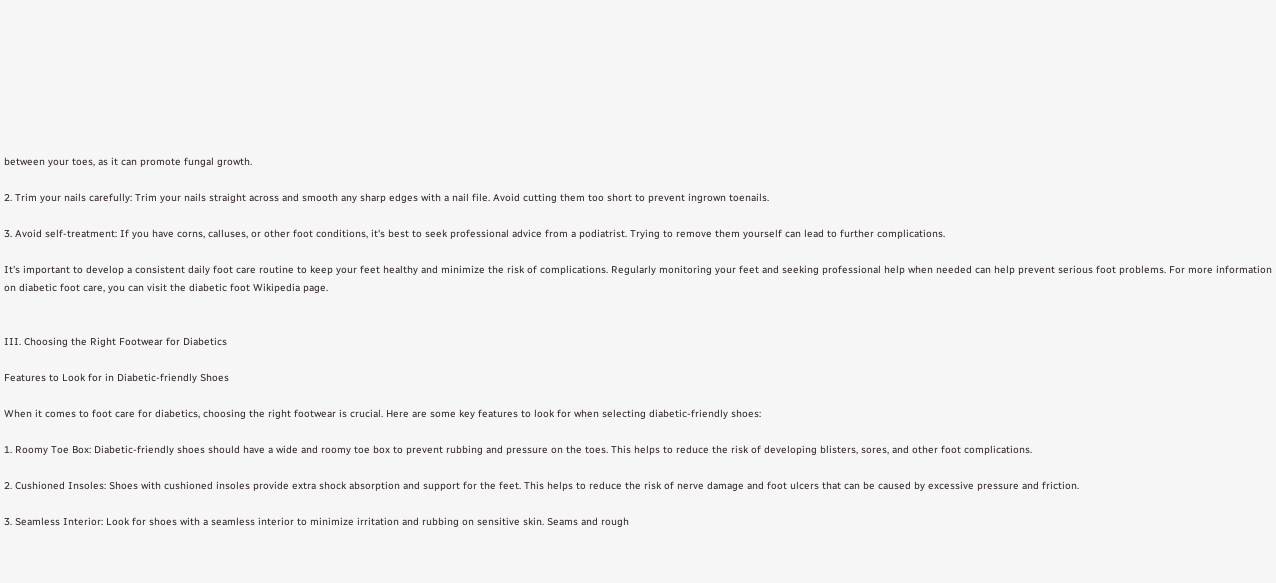between your toes, as it can promote fungal growth.

2. Trim your nails carefully: Trim your nails straight across and smooth any sharp edges with a nail file. Avoid cutting them too short to prevent ingrown toenails.

3. Avoid self-treatment: If you have corns, calluses, or other foot conditions, it's best to seek professional advice from a podiatrist. Trying to remove them yourself can lead to further complications.

It's important to develop a consistent daily foot care routine to keep your feet healthy and minimize the risk of complications. Regularly monitoring your feet and seeking professional help when needed can help prevent serious foot problems. For more information on diabetic foot care, you can visit the diabetic foot Wikipedia page.


III. Choosing the Right Footwear for Diabetics

Features to Look for in Diabetic-friendly Shoes

When it comes to foot care for diabetics, choosing the right footwear is crucial. Here are some key features to look for when selecting diabetic-friendly shoes:

1. Roomy Toe Box: Diabetic-friendly shoes should have a wide and roomy toe box to prevent rubbing and pressure on the toes. This helps to reduce the risk of developing blisters, sores, and other foot complications.

2. Cushioned Insoles: Shoes with cushioned insoles provide extra shock absorption and support for the feet. This helps to reduce the risk of nerve damage and foot ulcers that can be caused by excessive pressure and friction.

3. Seamless Interior: Look for shoes with a seamless interior to minimize irritation and rubbing on sensitive skin. Seams and rough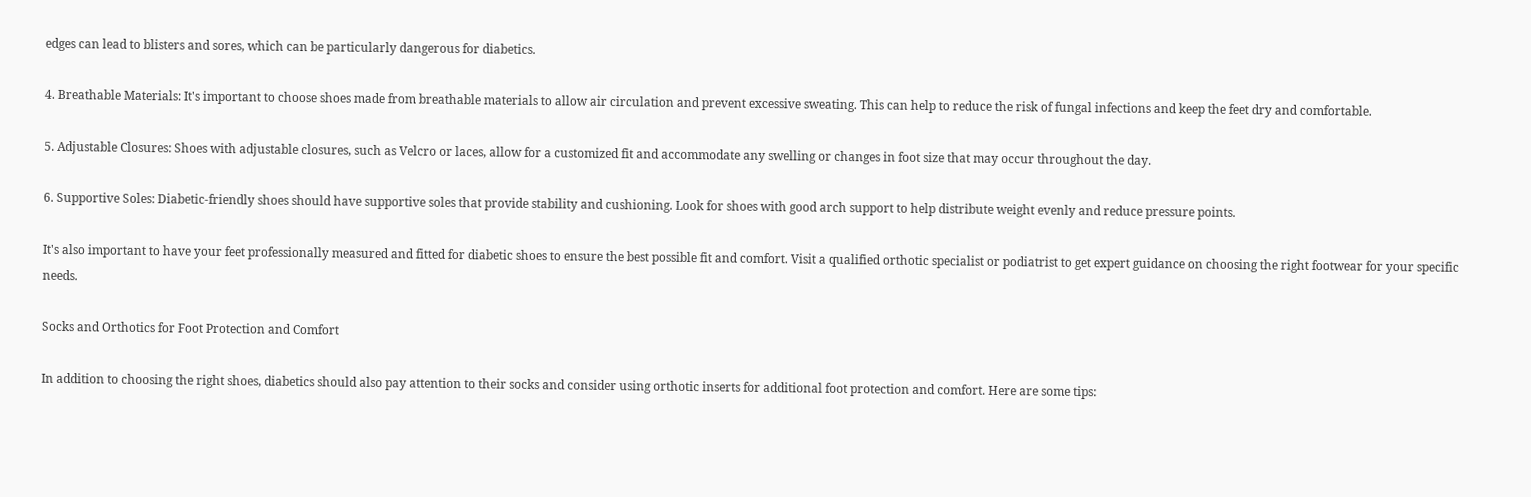edges can lead to blisters and sores, which can be particularly dangerous for diabetics.

4. Breathable Materials: It's important to choose shoes made from breathable materials to allow air circulation and prevent excessive sweating. This can help to reduce the risk of fungal infections and keep the feet dry and comfortable.

5. Adjustable Closures: Shoes with adjustable closures, such as Velcro or laces, allow for a customized fit and accommodate any swelling or changes in foot size that may occur throughout the day.

6. Supportive Soles: Diabetic-friendly shoes should have supportive soles that provide stability and cushioning. Look for shoes with good arch support to help distribute weight evenly and reduce pressure points.

It's also important to have your feet professionally measured and fitted for diabetic shoes to ensure the best possible fit and comfort. Visit a qualified orthotic specialist or podiatrist to get expert guidance on choosing the right footwear for your specific needs.

Socks and Orthotics for Foot Protection and Comfort

In addition to choosing the right shoes, diabetics should also pay attention to their socks and consider using orthotic inserts for additional foot protection and comfort. Here are some tips: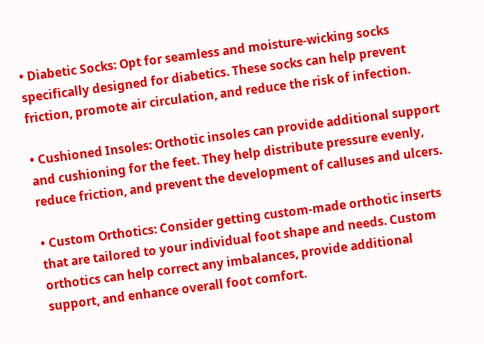• Diabetic Socks: Opt for seamless and moisture-wicking socks specifically designed for diabetics. These socks can help prevent friction, promote air circulation, and reduce the risk of infection.

• Cushioned Insoles: Orthotic insoles can provide additional support and cushioning for the feet. They help distribute pressure evenly, reduce friction, and prevent the development of calluses and ulcers.

• Custom Orthotics: Consider getting custom-made orthotic inserts that are tailored to your individual foot shape and needs. Custom orthotics can help correct any imbalances, provide additional support, and enhance overall foot comfort.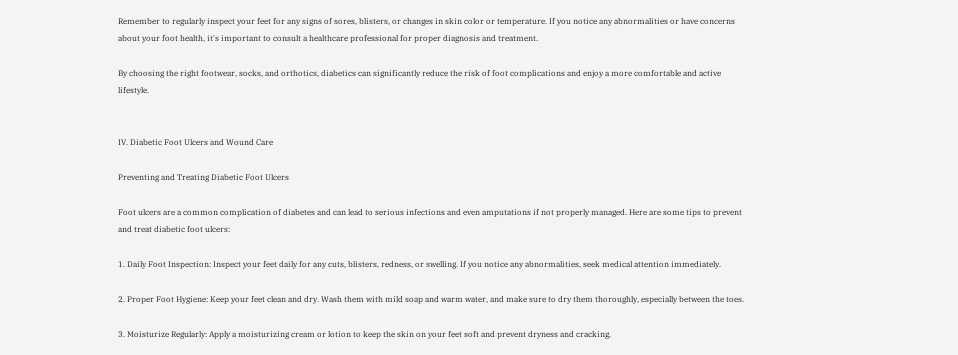Remember to regularly inspect your feet for any signs of sores, blisters, or changes in skin color or temperature. If you notice any abnormalities or have concerns about your foot health, it's important to consult a healthcare professional for proper diagnosis and treatment.

By choosing the right footwear, socks, and orthotics, diabetics can significantly reduce the risk of foot complications and enjoy a more comfortable and active lifestyle.


IV. Diabetic Foot Ulcers and Wound Care

Preventing and Treating Diabetic Foot Ulcers

Foot ulcers are a common complication of diabetes and can lead to serious infections and even amputations if not properly managed. Here are some tips to prevent and treat diabetic foot ulcers:

1. Daily Foot Inspection: Inspect your feet daily for any cuts, blisters, redness, or swelling. If you notice any abnormalities, seek medical attention immediately.

2. Proper Foot Hygiene: Keep your feet clean and dry. Wash them with mild soap and warm water, and make sure to dry them thoroughly, especially between the toes.

3. Moisturize Regularly: Apply a moisturizing cream or lotion to keep the skin on your feet soft and prevent dryness and cracking.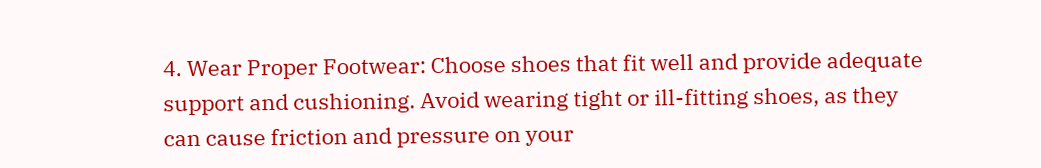4. Wear Proper Footwear: Choose shoes that fit well and provide adequate support and cushioning. Avoid wearing tight or ill-fitting shoes, as they can cause friction and pressure on your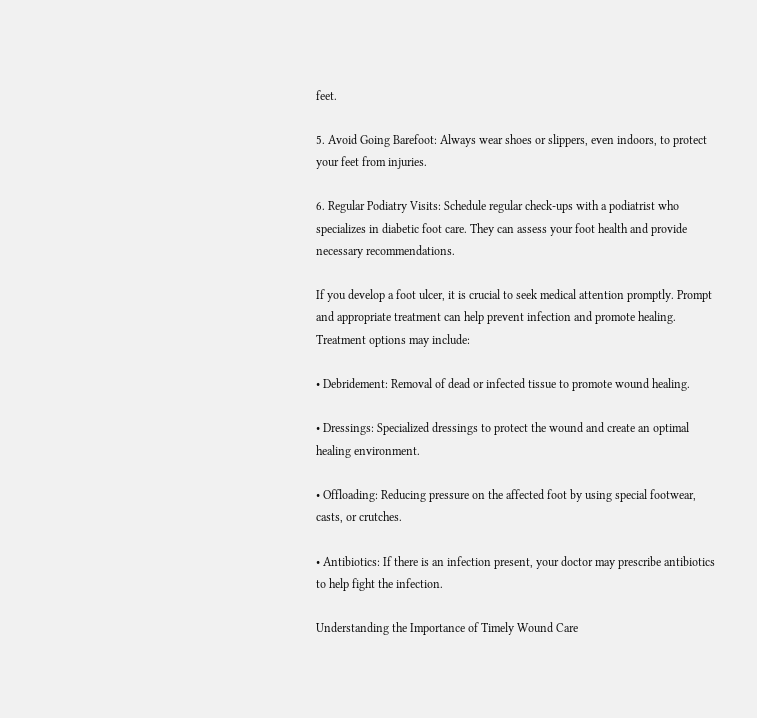feet.

5. Avoid Going Barefoot: Always wear shoes or slippers, even indoors, to protect your feet from injuries.

6. Regular Podiatry Visits: Schedule regular check-ups with a podiatrist who specializes in diabetic foot care. They can assess your foot health and provide necessary recommendations.

If you develop a foot ulcer, it is crucial to seek medical attention promptly. Prompt and appropriate treatment can help prevent infection and promote healing. Treatment options may include:

• Debridement: Removal of dead or infected tissue to promote wound healing.

• Dressings: Specialized dressings to protect the wound and create an optimal healing environment.

• Offloading: Reducing pressure on the affected foot by using special footwear, casts, or crutches.

• Antibiotics: If there is an infection present, your doctor may prescribe antibiotics to help fight the infection.

Understanding the Importance of Timely Wound Care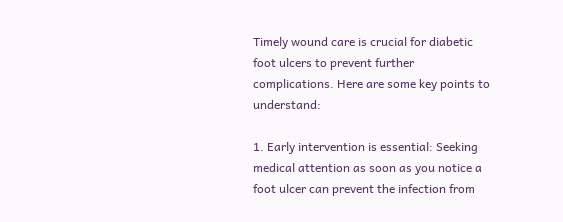Timely wound care is crucial for diabetic foot ulcers to prevent further complications. Here are some key points to understand:

1. Early intervention is essential: Seeking medical attention as soon as you notice a foot ulcer can prevent the infection from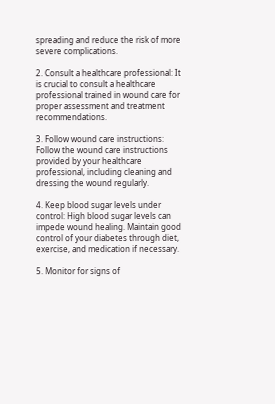spreading and reduce the risk of more severe complications.

2. Consult a healthcare professional: It is crucial to consult a healthcare professional trained in wound care for proper assessment and treatment recommendations.

3. Follow wound care instructions: Follow the wound care instructions provided by your healthcare professional, including cleaning and dressing the wound regularly.

4. Keep blood sugar levels under control: High blood sugar levels can impede wound healing. Maintain good control of your diabetes through diet, exercise, and medication if necessary.

5. Monitor for signs of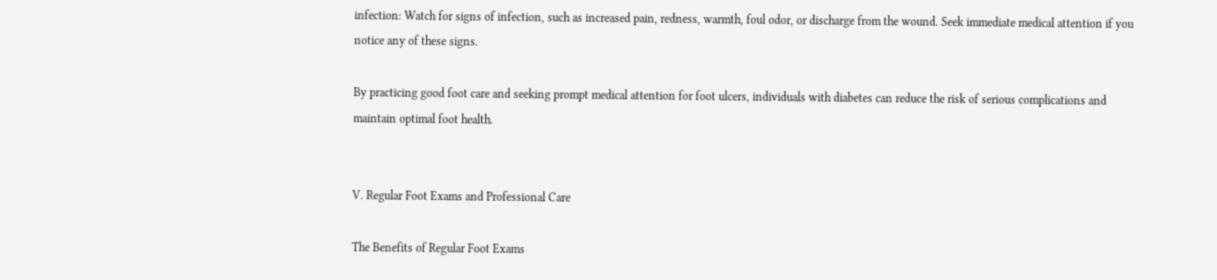infection: Watch for signs of infection, such as increased pain, redness, warmth, foul odor, or discharge from the wound. Seek immediate medical attention if you notice any of these signs.

By practicing good foot care and seeking prompt medical attention for foot ulcers, individuals with diabetes can reduce the risk of serious complications and maintain optimal foot health.


V. Regular Foot Exams and Professional Care

The Benefits of Regular Foot Exams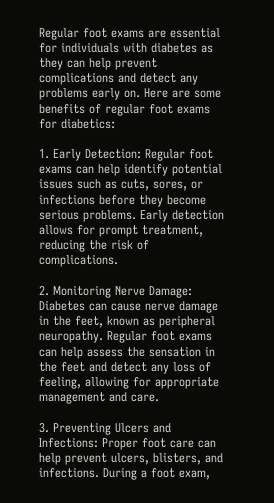Regular foot exams are essential for individuals with diabetes as they can help prevent complications and detect any problems early on. Here are some benefits of regular foot exams for diabetics:

1. Early Detection: Regular foot exams can help identify potential issues such as cuts, sores, or infections before they become serious problems. Early detection allows for prompt treatment, reducing the risk of complications.

2. Monitoring Nerve Damage: Diabetes can cause nerve damage in the feet, known as peripheral neuropathy. Regular foot exams can help assess the sensation in the feet and detect any loss of feeling, allowing for appropriate management and care.

3. Preventing Ulcers and Infections: Proper foot care can help prevent ulcers, blisters, and infections. During a foot exam,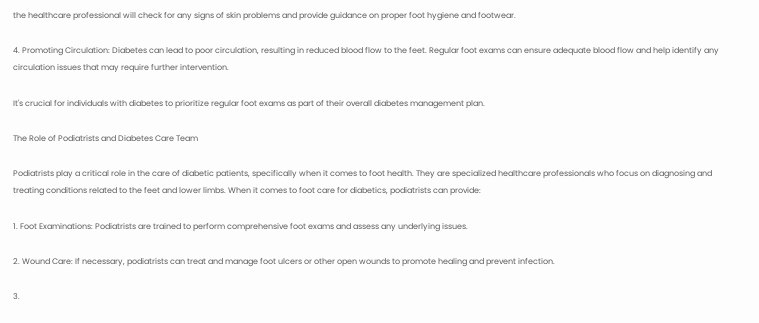the healthcare professional will check for any signs of skin problems and provide guidance on proper foot hygiene and footwear.

4. Promoting Circulation: Diabetes can lead to poor circulation, resulting in reduced blood flow to the feet. Regular foot exams can ensure adequate blood flow and help identify any circulation issues that may require further intervention.

It's crucial for individuals with diabetes to prioritize regular foot exams as part of their overall diabetes management plan.

The Role of Podiatrists and Diabetes Care Team

Podiatrists play a critical role in the care of diabetic patients, specifically when it comes to foot health. They are specialized healthcare professionals who focus on diagnosing and treating conditions related to the feet and lower limbs. When it comes to foot care for diabetics, podiatrists can provide:

1. Foot Examinations: Podiatrists are trained to perform comprehensive foot exams and assess any underlying issues.

2. Wound Care: If necessary, podiatrists can treat and manage foot ulcers or other open wounds to promote healing and prevent infection.

3.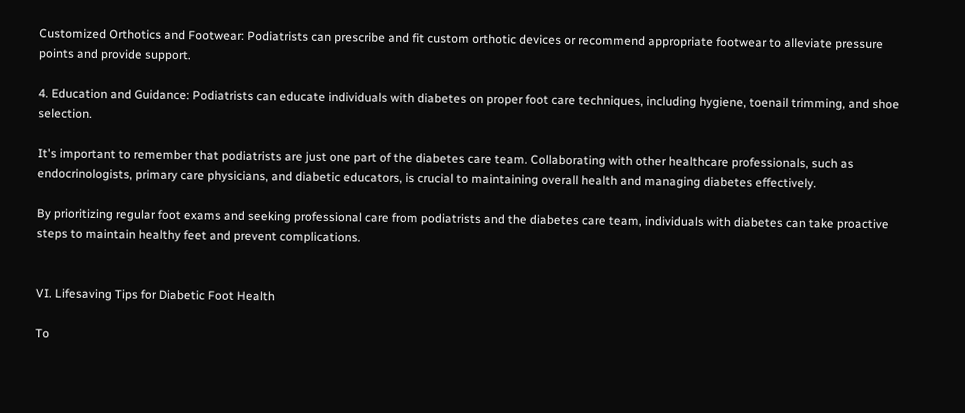Customized Orthotics and Footwear: Podiatrists can prescribe and fit custom orthotic devices or recommend appropriate footwear to alleviate pressure points and provide support.

4. Education and Guidance: Podiatrists can educate individuals with diabetes on proper foot care techniques, including hygiene, toenail trimming, and shoe selection.

It's important to remember that podiatrists are just one part of the diabetes care team. Collaborating with other healthcare professionals, such as endocrinologists, primary care physicians, and diabetic educators, is crucial to maintaining overall health and managing diabetes effectively.

By prioritizing regular foot exams and seeking professional care from podiatrists and the diabetes care team, individuals with diabetes can take proactive steps to maintain healthy feet and prevent complications.


VI. Lifesaving Tips for Diabetic Foot Health

To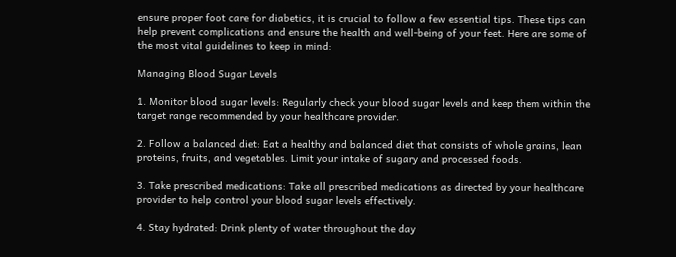ensure proper foot care for diabetics, it is crucial to follow a few essential tips. These tips can help prevent complications and ensure the health and well-being of your feet. Here are some of the most vital guidelines to keep in mind:

Managing Blood Sugar Levels

1. Monitor blood sugar levels: Regularly check your blood sugar levels and keep them within the target range recommended by your healthcare provider.

2. Follow a balanced diet: Eat a healthy and balanced diet that consists of whole grains, lean proteins, fruits, and vegetables. Limit your intake of sugary and processed foods.

3. Take prescribed medications: Take all prescribed medications as directed by your healthcare provider to help control your blood sugar levels effectively.

4. Stay hydrated: Drink plenty of water throughout the day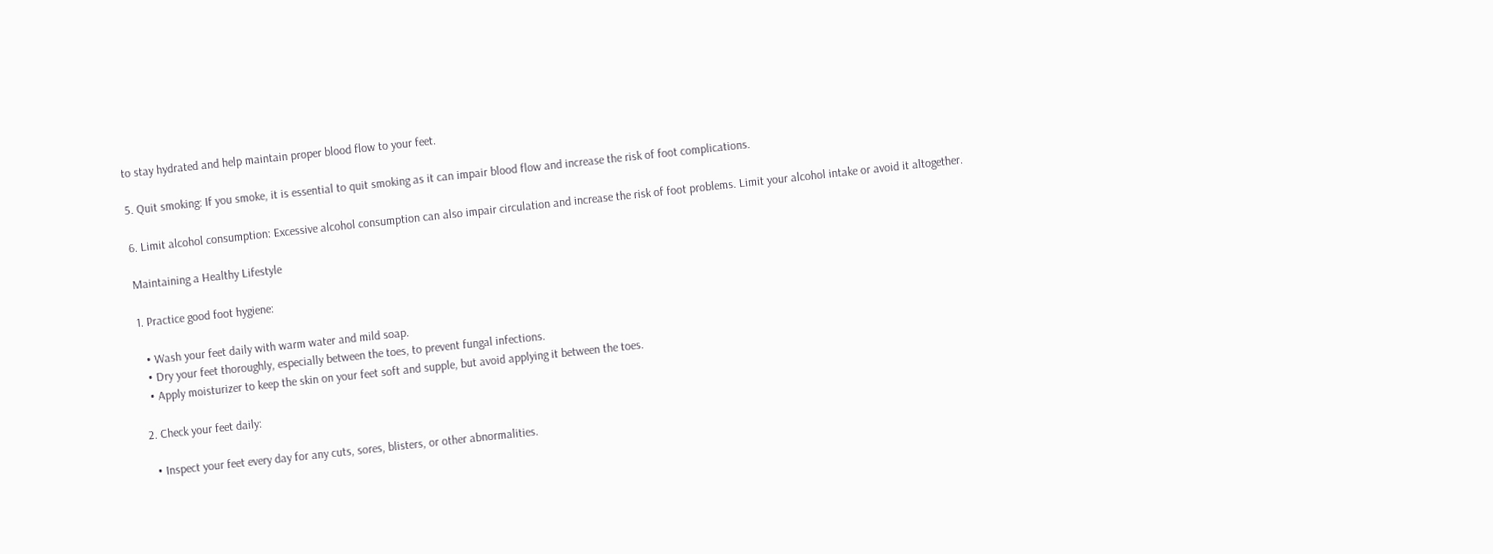to stay hydrated and help maintain proper blood flow to your feet.

5. Quit smoking: If you smoke, it is essential to quit smoking as it can impair blood flow and increase the risk of foot complications.

6. Limit alcohol consumption: Excessive alcohol consumption can also impair circulation and increase the risk of foot problems. Limit your alcohol intake or avoid it altogether.

Maintaining a Healthy Lifestyle

1. Practice good foot hygiene:

  • Wash your feet daily with warm water and mild soap.
  • Dry your feet thoroughly, especially between the toes, to prevent fungal infections.
  • Apply moisturizer to keep the skin on your feet soft and supple, but avoid applying it between the toes.

2. Check your feet daily:

  • Inspect your feet every day for any cuts, sores, blisters, or other abnormalities.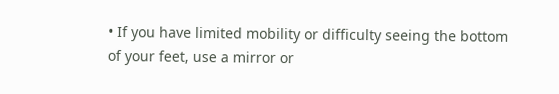• If you have limited mobility or difficulty seeing the bottom of your feet, use a mirror or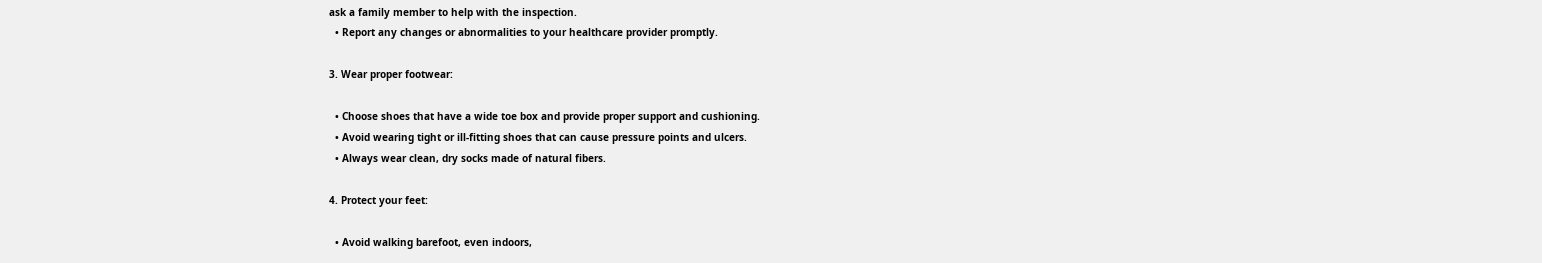ask a family member to help with the inspection.
  • Report any changes or abnormalities to your healthcare provider promptly.

3. Wear proper footwear:

  • Choose shoes that have a wide toe box and provide proper support and cushioning.
  • Avoid wearing tight or ill-fitting shoes that can cause pressure points and ulcers.
  • Always wear clean, dry socks made of natural fibers.

4. Protect your feet:

  • Avoid walking barefoot, even indoors,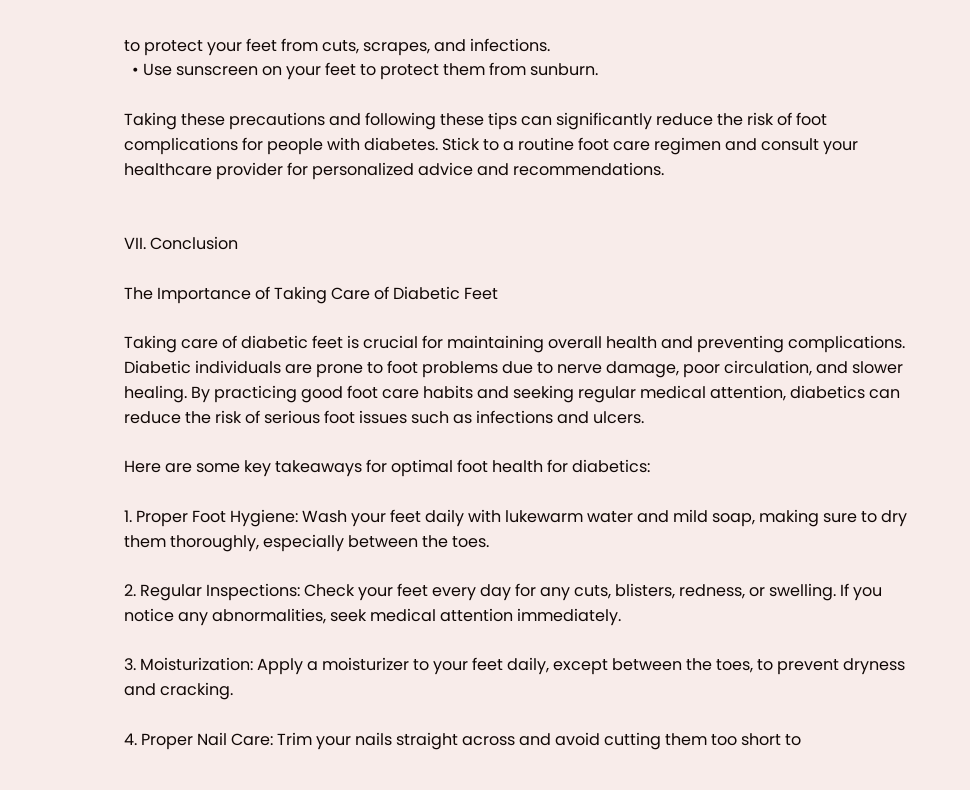to protect your feet from cuts, scrapes, and infections.
  • Use sunscreen on your feet to protect them from sunburn.

Taking these precautions and following these tips can significantly reduce the risk of foot complications for people with diabetes. Stick to a routine foot care regimen and consult your healthcare provider for personalized advice and recommendations.


VII. Conclusion

The Importance of Taking Care of Diabetic Feet

Taking care of diabetic feet is crucial for maintaining overall health and preventing complications. Diabetic individuals are prone to foot problems due to nerve damage, poor circulation, and slower healing. By practicing good foot care habits and seeking regular medical attention, diabetics can reduce the risk of serious foot issues such as infections and ulcers.

Here are some key takeaways for optimal foot health for diabetics:

1. Proper Foot Hygiene: Wash your feet daily with lukewarm water and mild soap, making sure to dry them thoroughly, especially between the toes.

2. Regular Inspections: Check your feet every day for any cuts, blisters, redness, or swelling. If you notice any abnormalities, seek medical attention immediately.

3. Moisturization: Apply a moisturizer to your feet daily, except between the toes, to prevent dryness and cracking.

4. Proper Nail Care: Trim your nails straight across and avoid cutting them too short to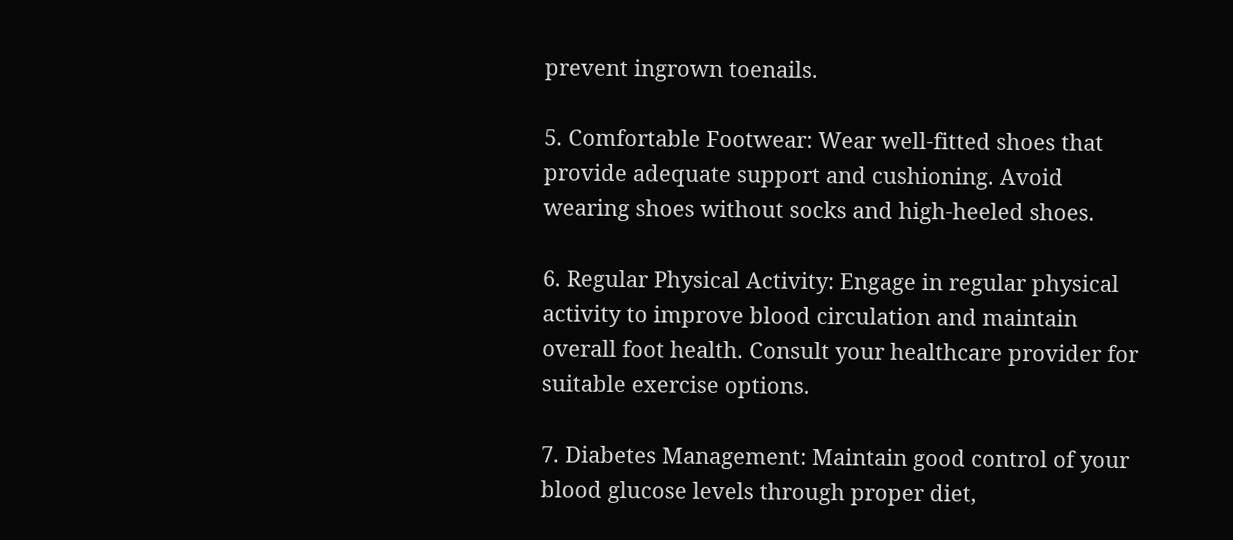prevent ingrown toenails.

5. Comfortable Footwear: Wear well-fitted shoes that provide adequate support and cushioning. Avoid wearing shoes without socks and high-heeled shoes.

6. Regular Physical Activity: Engage in regular physical activity to improve blood circulation and maintain overall foot health. Consult your healthcare provider for suitable exercise options.

7. Diabetes Management: Maintain good control of your blood glucose levels through proper diet,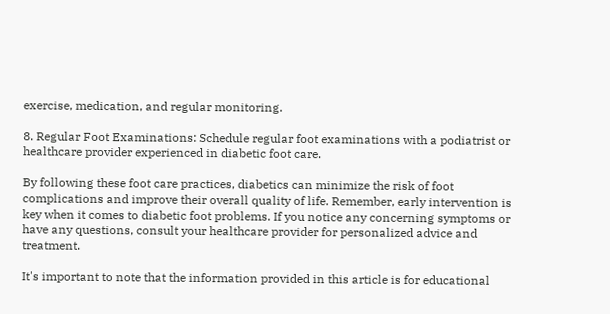exercise, medication, and regular monitoring.

8. Regular Foot Examinations: Schedule regular foot examinations with a podiatrist or healthcare provider experienced in diabetic foot care.

By following these foot care practices, diabetics can minimize the risk of foot complications and improve their overall quality of life. Remember, early intervention is key when it comes to diabetic foot problems. If you notice any concerning symptoms or have any questions, consult your healthcare provider for personalized advice and treatment.

It's important to note that the information provided in this article is for educational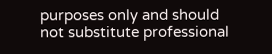purposes only and should not substitute professional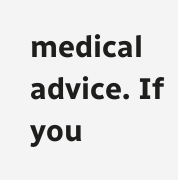medical advice. If you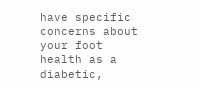have specific concerns about your foot health as a diabetic,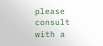please consult with a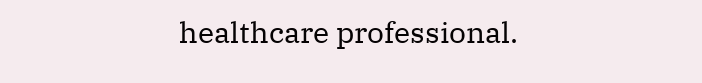healthcare professional.